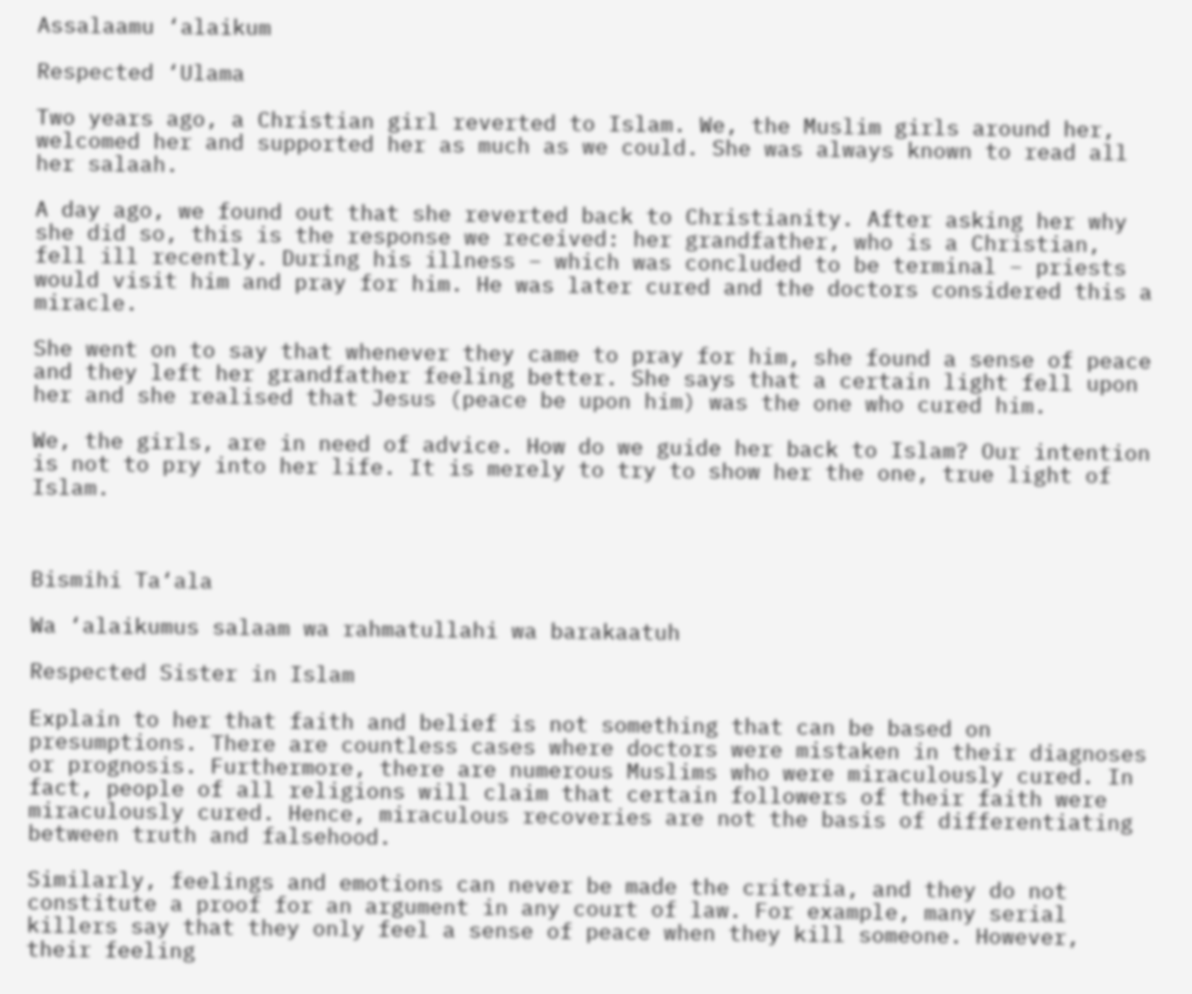Assalaamu ‘alaikum

Respected ‘Ulama

Two years ago, a Christian girl reverted to Islam. We, the Muslim girls around her, welcomed her and supported her as much as we could. She was always known to read all her salaah.

A day ago, we found out that she reverted back to Christianity. After asking her why she did so, this is the response we received: her grandfather, who is a Christian, fell ill recently. During his illness – which was concluded to be terminal – priests would visit him and pray for him. He was later cured and the doctors considered this a miracle.

She went on to say that whenever they came to pray for him, she found a sense of peace and they left her grandfather feeling better. She says that a certain light fell upon her and she realised that Jesus (peace be upon him) was the one who cured him.

We, the girls, are in need of advice. How do we guide her back to Islam? Our intention is not to pry into her life. It is merely to try to show her the one, true light of Islam.



Bismihi Ta‘ala

Wa ‘alaikumus salaam wa rahmatullahi wa barakaatuh

Respected Sister in Islam

Explain to her that faith and belief is not something that can be based on presumptions. There are countless cases where doctors were mistaken in their diagnoses or prognosis. Furthermore, there are numerous Muslims who were miraculously cured. In fact, people of all religions will claim that certain followers of their faith were miraculously cured. Hence, miraculous recoveries are not the basis of differentiating between truth and falsehood.

Similarly, feelings and emotions can never be made the criteria, and they do not constitute a proof for an argument in any court of law. For example, many serial killers say that they only feel a sense of peace when they kill someone. However, their feeling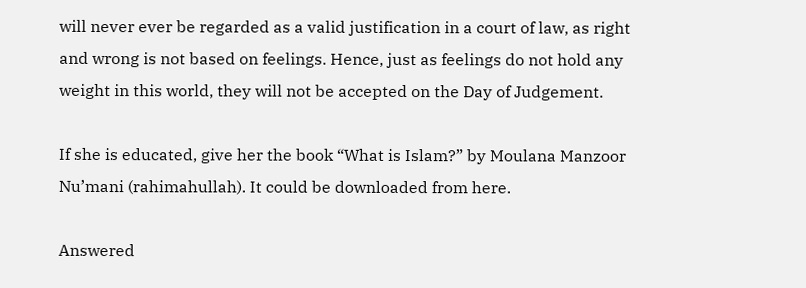will never ever be regarded as a valid justification in a court of law, as right and wrong is not based on feelings. Hence, just as feelings do not hold any weight in this world, they will not be accepted on the Day of Judgement.

If she is educated, give her the book “What is Islam?” by Moulana Manzoor Nu’mani (rahimahullah). It could be downloaded from here.

Answered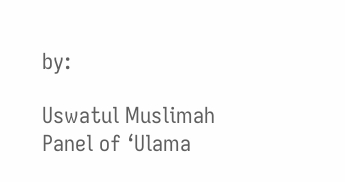by:

Uswatul Muslimah Panel of ‘Ulama